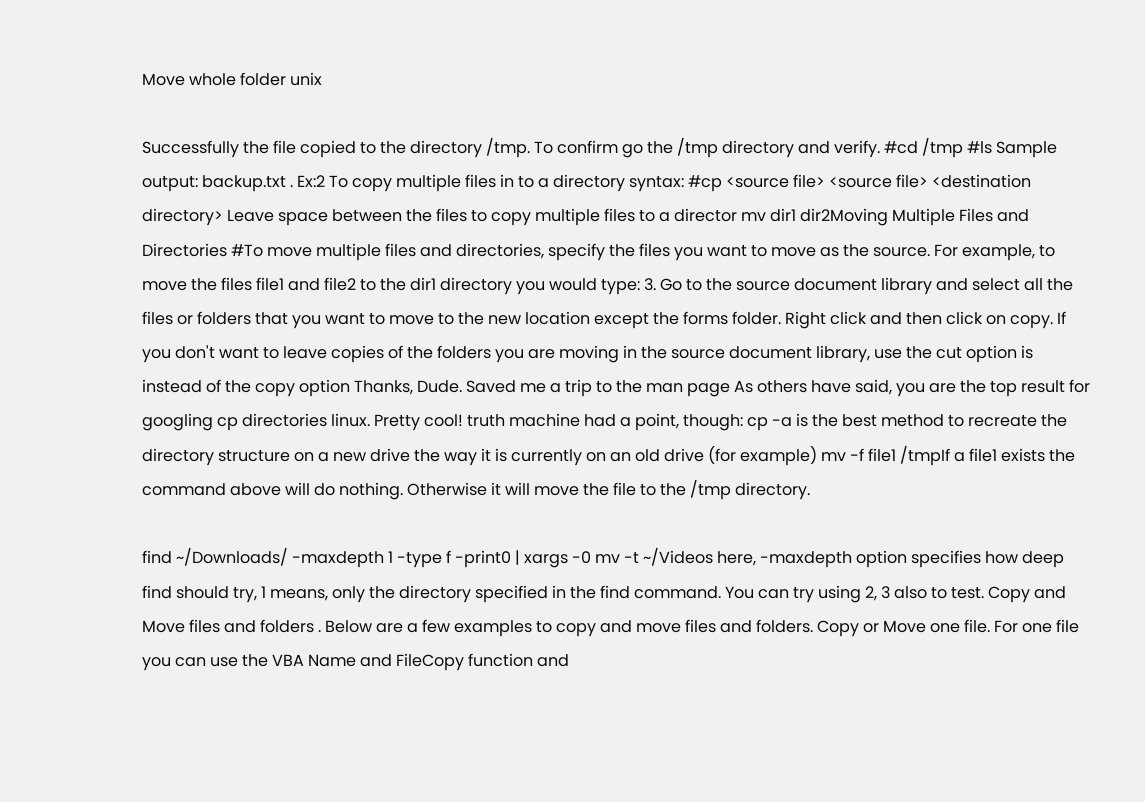Move whole folder unix

Successfully the file copied to the directory /tmp. To confirm go the /tmp directory and verify. #cd /tmp #ls Sample output: backup.txt . Ex:2 To copy multiple files in to a directory syntax: #cp <source file> <source file> <destination directory> Leave space between the files to copy multiple files to a director mv dir1 dir2Moving Multiple Files and Directories #To move multiple files and directories, specify the files you want to move as the source. For example, to move the files file1 and file2 to the dir1 directory you would type: 3. Go to the source document library and select all the files or folders that you want to move to the new location except the forms folder. Right click and then click on copy. If you don't want to leave copies of the folders you are moving in the source document library, use the cut option is instead of the copy option Thanks, Dude. Saved me a trip to the man page As others have said, you are the top result for googling cp directories linux. Pretty cool! truth machine had a point, though: cp -a is the best method to recreate the directory structure on a new drive the way it is currently on an old drive (for example) mv -f file1 /tmpIf a file1 exists the command above will do nothing. Otherwise it will move the file to the /tmp directory.

find ~/Downloads/ -maxdepth 1 -type f -print0 | xargs -0 mv -t ~/Videos here, -maxdepth option specifies how deep find should try, 1 means, only the directory specified in the find command. You can try using 2, 3 also to test. Copy and Move files and folders . Below are a few examples to copy and move files and folders. Copy or Move one file. For one file you can use the VBA Name and FileCopy function and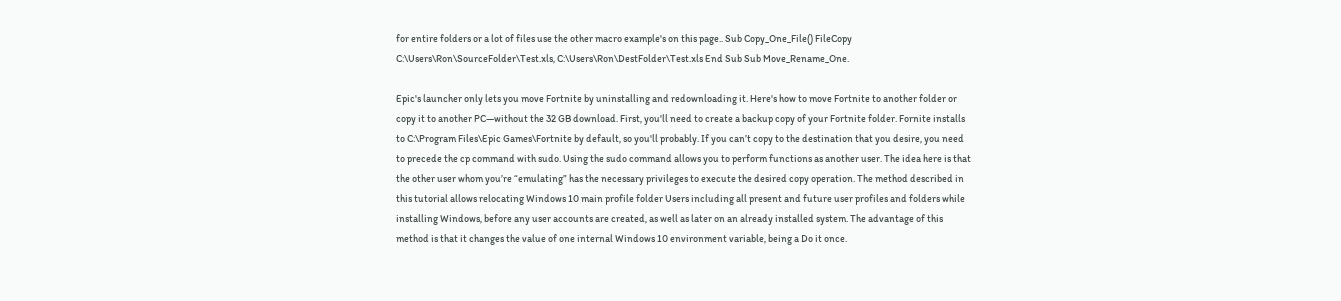for entire folders or a lot of files use the other macro example's on this page.. Sub Copy_One_File() FileCopy C:\Users\Ron\SourceFolder\Test.xls, C:\Users\Ron\DestFolder\Test.xls End Sub Sub Move_Rename_One.

Epic's launcher only lets you move Fortnite by uninstalling and redownloading it. Here's how to move Fortnite to another folder or copy it to another PC—without the 32 GB download. First, you'll need to create a backup copy of your Fortnite folder. Fornite installs to C:\Program Files\Epic Games\Fortnite by default, so you'll probably. If you can’t copy to the destination that you desire, you need to precede the cp command with sudo. Using the sudo command allows you to perform functions as another user. The idea here is that the other user whom you’re “emulating” has the necessary privileges to execute the desired copy operation. The method described in this tutorial allows relocating Windows 10 main profile folder Users including all present and future user profiles and folders while installing Windows, before any user accounts are created, as well as later on an already installed system. The advantage of this method is that it changes the value of one internal Windows 10 environment variable, being a Do it once.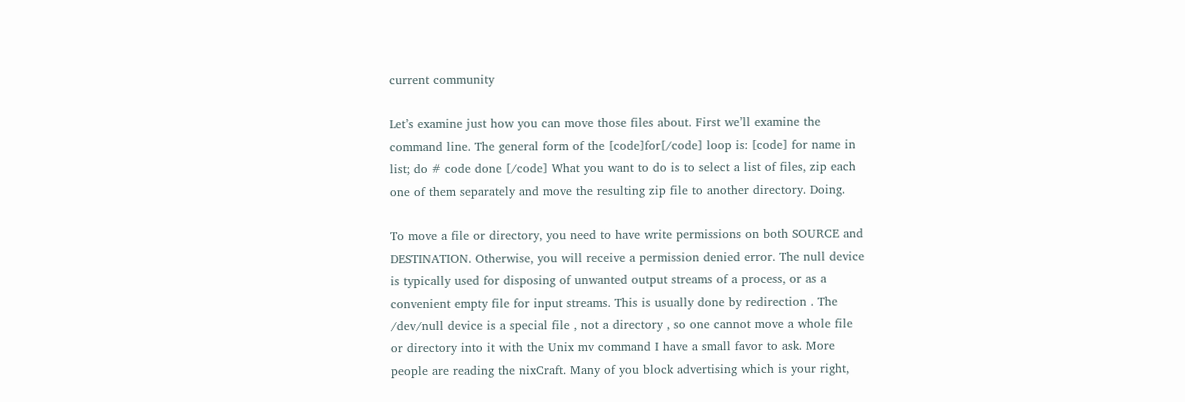current community

Let’s examine just how you can move those files about. First we’ll examine the command line. The general form of the [code]for[/code] loop is: [code] for name in list; do # code done [/code] What you want to do is to select a list of files, zip each one of them separately and move the resulting zip file to another directory. Doing.

To move a file or directory, you need to have write permissions on both SOURCE and DESTINATION. Otherwise, you will receive a permission denied error. The null device is typically used for disposing of unwanted output streams of a process, or as a convenient empty file for input streams. This is usually done by redirection . The /dev/null device is a special file , not a directory , so one cannot move a whole file or directory into it with the Unix mv command I have a small favor to ask. More people are reading the nixCraft. Many of you block advertising which is your right,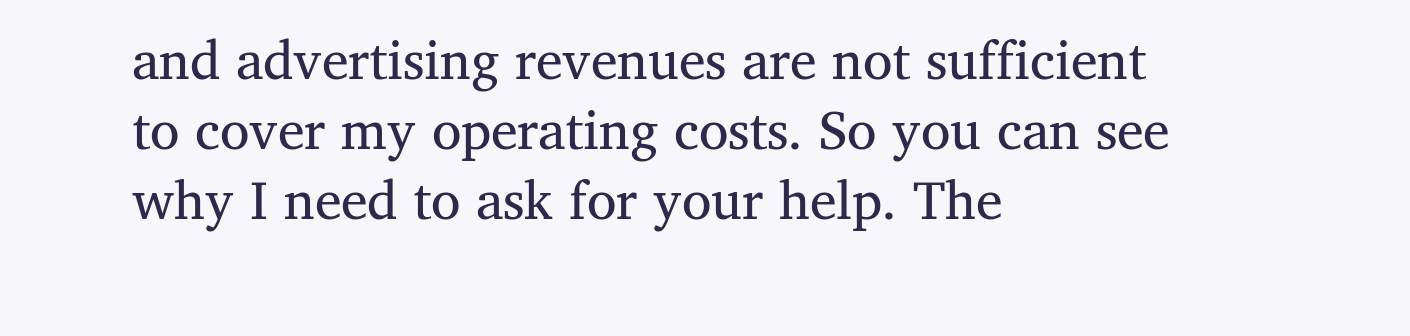and advertising revenues are not sufficient to cover my operating costs. So you can see why I need to ask for your help. The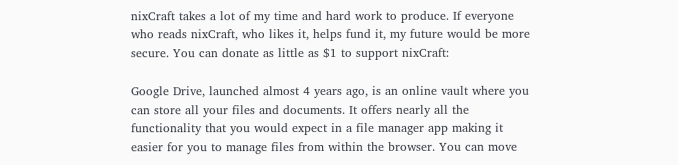nixCraft takes a lot of my time and hard work to produce. If everyone who reads nixCraft, who likes it, helps fund it, my future would be more secure. You can donate as little as $1 to support nixCraft:

Google Drive, launched almost 4 years ago, is an online vault where you can store all your files and documents. It offers nearly all the functionality that you would expect in a file manager app making it easier for you to manage files from within the browser. You can move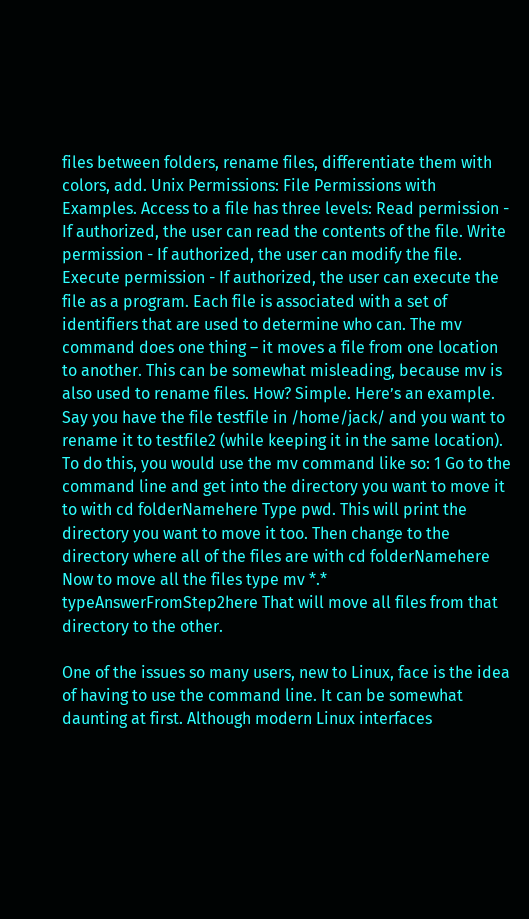files between folders, rename files, differentiate them with colors, add. Unix Permissions: File Permissions with Examples. Access to a file has three levels: Read permission - If authorized, the user can read the contents of the file. Write permission - If authorized, the user can modify the file. Execute permission - If authorized, the user can execute the file as a program. Each file is associated with a set of identifiers that are used to determine who can. The mv command does one thing – it moves a file from one location to another. This can be somewhat misleading, because mv is also used to rename files. How? Simple. Here’s an example. Say you have the file testfile in /home/jack/ and you want to rename it to testfile2 (while keeping it in the same location). To do this, you would use the mv command like so: 1 Go to the command line and get into the directory you want to move it to with cd folderNamehere Type pwd. This will print the directory you want to move it too. Then change to the directory where all of the files are with cd folderNamehere Now to move all the files type mv *.* typeAnswerFromStep2here That will move all files from that directory to the other.

One of the issues so many users, new to Linux, face is the idea of having to use the command line. It can be somewhat daunting at first. Although modern Linux interfaces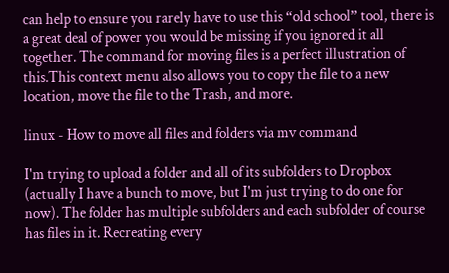can help to ensure you rarely have to use this “old school” tool, there is a great deal of power you would be missing if you ignored it all together. The command for moving files is a perfect illustration of this.This context menu also allows you to copy the file to a new location, move the file to the Trash, and more.

linux - How to move all files and folders via mv command

I'm trying to upload a folder and all of its subfolders to Dropbox (actually I have a bunch to move, but I'm just trying to do one for now). The folder has multiple subfolders and each subfolder of course has files in it. Recreating every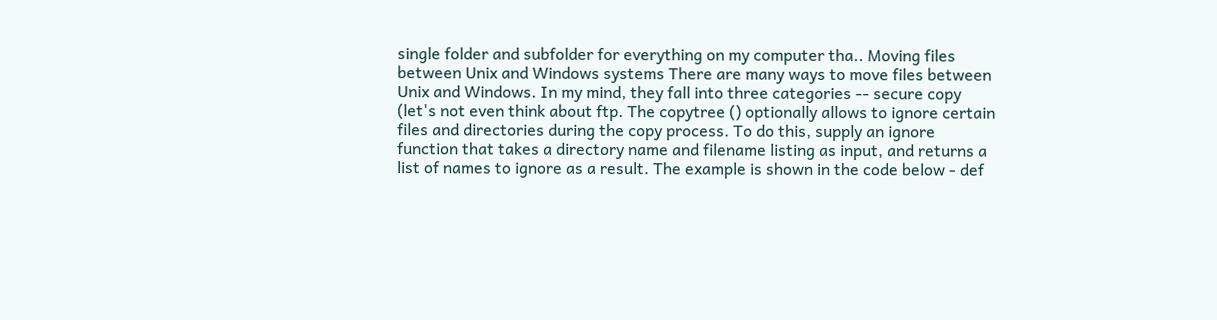single folder and subfolder for everything on my computer tha.. Moving files between Unix and Windows systems There are many ways to move files between Unix and Windows. In my mind, they fall into three categories -- secure copy (let's not even think about ftp. The copytree () optionally allows to ignore certain files and directories during the copy process. To do this, supply an ignore function that takes a directory name and filename listing as input, and returns a list of names to ignore as a result. The example is shown in the code below - def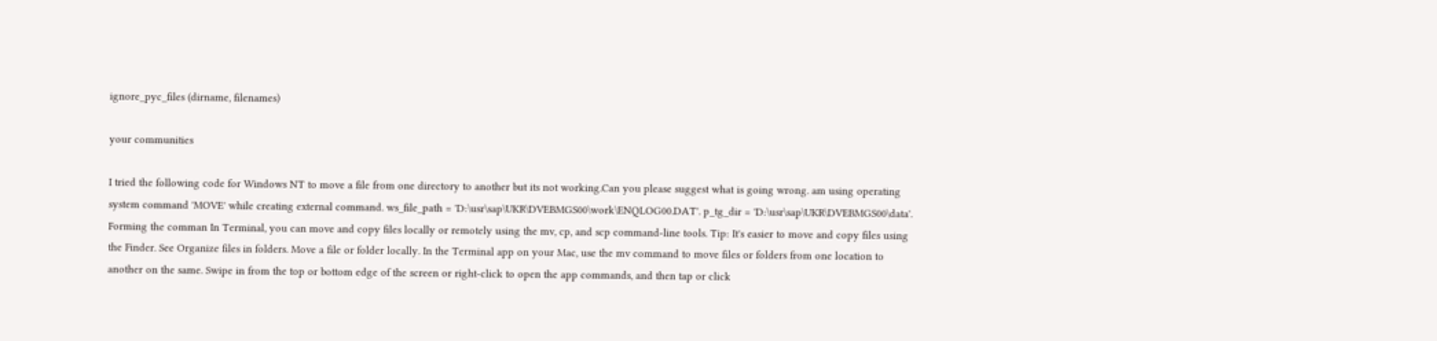ignore_pyc_files (dirname, filenames)

your communities

I tried the following code for Windows NT to move a file from one directory to another but its not working.Can you please suggest what is going wrong. am using operating system command 'MOVE' while creating external command. ws_file_path = 'D:\usr\sap\UKR\DVEBMGS00\work\ENQLOG00.DAT'. p_tg_dir = 'D:\usr\sap\UKR\DVEBMGS00\data'. Forming the comman In Terminal, you can move and copy files locally or remotely using the mv, cp, and scp command-line tools. Tip: It's easier to move and copy files using the Finder. See Organize files in folders. Move a file or folder locally. In the Terminal app on your Mac, use the mv command to move files or folders from one location to another on the same. Swipe in from the top or bottom edge of the screen or right-click to open the app commands, and then tap or click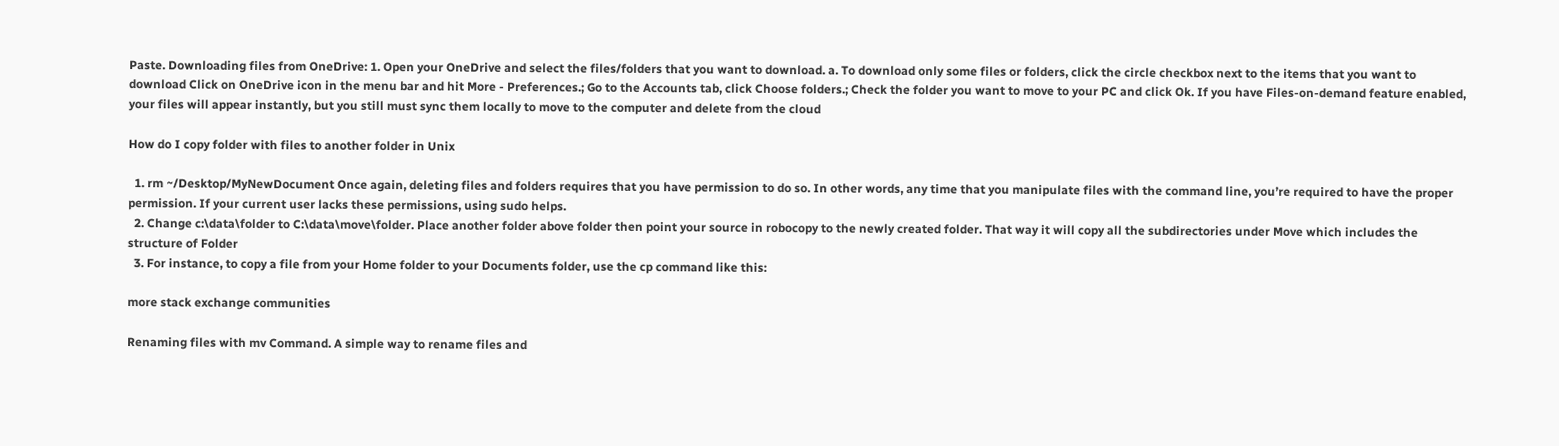Paste. Downloading files from OneDrive: 1. Open your OneDrive and select the files/folders that you want to download. a. To download only some files or folders, click the circle checkbox next to the items that you want to download Click on OneDrive icon in the menu bar and hit More - Preferences.; Go to the Accounts tab, click Choose folders.; Check the folder you want to move to your PC and click Ok. If you have Files-on-demand feature enabled, your files will appear instantly, but you still must sync them locally to move to the computer and delete from the cloud

How do I copy folder with files to another folder in Unix

  1. rm ~/Desktop/MyNewDocument Once again, deleting files and folders requires that you have permission to do so. In other words, any time that you manipulate files with the command line, you’re required to have the proper permission. If your current user lacks these permissions, using sudo helps.
  2. Change c:\data\folder to C:\data\move\folder. Place another folder above folder then point your source in robocopy to the newly created folder. That way it will copy all the subdirectories under Move which includes the structure of Folder
  3. For instance, to copy a file from your Home folder to your Documents folder, use the cp command like this:

more stack exchange communities

Renaming files with mv Command. A simple way to rename files and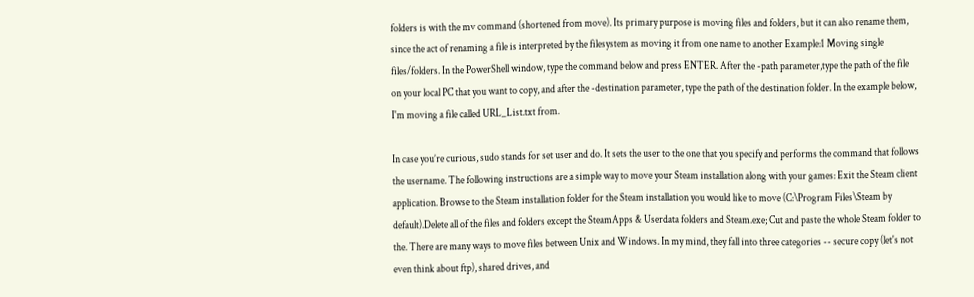folders is with the mv command (shortened from move). Its primary purpose is moving files and folders, but it can also rename them, since the act of renaming a file is interpreted by the filesystem as moving it from one name to another Example:1 Moving single files/folders. In the PowerShell window, type the command below and press ENTER. After the -path parameter,type the path of the file on your local PC that you want to copy, and after the -destination parameter, type the path of the destination folder. In the example below, I'm moving a file called URL_List.txt from.

In case you’re curious, sudo stands for set user and do. It sets the user to the one that you specify and performs the command that follows the username. The following instructions are a simple way to move your Steam installation along with your games: Exit the Steam client application. Browse to the Steam installation folder for the Steam installation you would like to move (C:\Program Files\Steam by default).Delete all of the files and folders except the SteamApps & Userdata folders and Steam.exe; Cut and paste the whole Steam folder to the. There are many ways to move files between Unix and Windows. In my mind, they fall into three categories -- secure copy (let's not even think about ftp), shared drives, and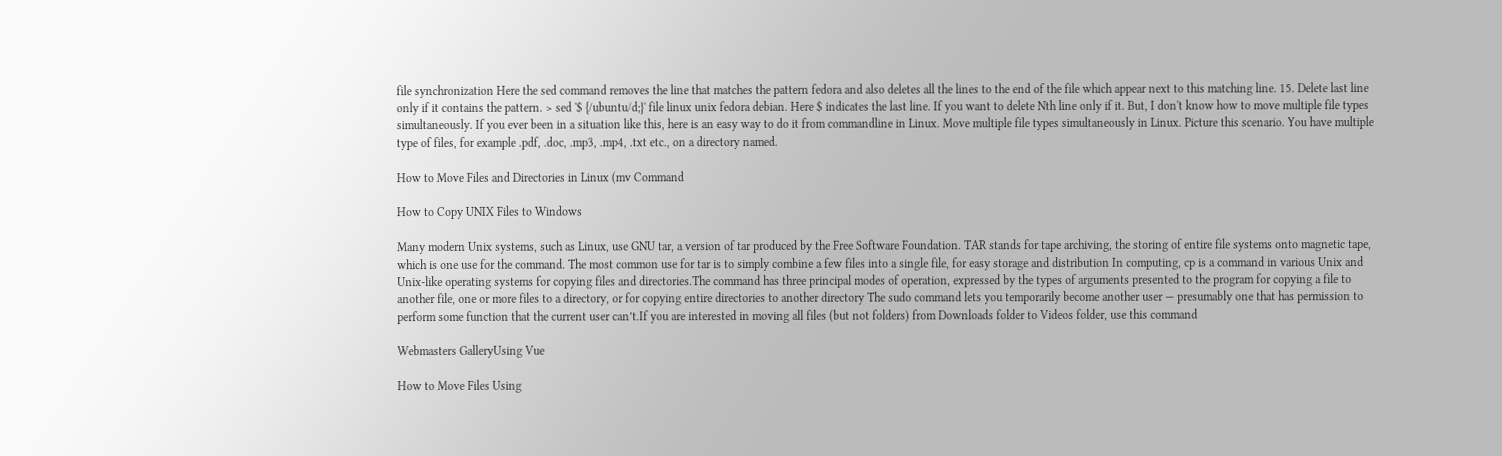file synchronization Here the sed command removes the line that matches the pattern fedora and also deletes all the lines to the end of the file which appear next to this matching line. 15. Delete last line only if it contains the pattern. > sed '$ {/ubuntu/d;}' file linux unix fedora debian. Here $ indicates the last line. If you want to delete Nth line only if it. But, I don't know how to move multiple file types simultaneously. If you ever been in a situation like this, here is an easy way to do it from commandline in Linux. Move multiple file types simultaneously in Linux. Picture this scenario. You have multiple type of files, for example .pdf, .doc, .mp3, .mp4, .txt etc., on a directory named.

How to Move Files and Directories in Linux (mv Command

How to Copy UNIX Files to Windows

Many modern Unix systems, such as Linux, use GNU tar, a version of tar produced by the Free Software Foundation. TAR stands for tape archiving, the storing of entire file systems onto magnetic tape, which is one use for the command. The most common use for tar is to simply combine a few files into a single file, for easy storage and distribution In computing, cp is a command in various Unix and Unix-like operating systems for copying files and directories.The command has three principal modes of operation, expressed by the types of arguments presented to the program for copying a file to another file, one or more files to a directory, or for copying entire directories to another directory The sudo command lets you temporarily become another user — presumably one that has permission to perform some function that the current user can’t.If you are interested in moving all files (but not folders) from Downloads folder to Videos folder, use this command

Webmasters GalleryUsing Vue

How to Move Files Using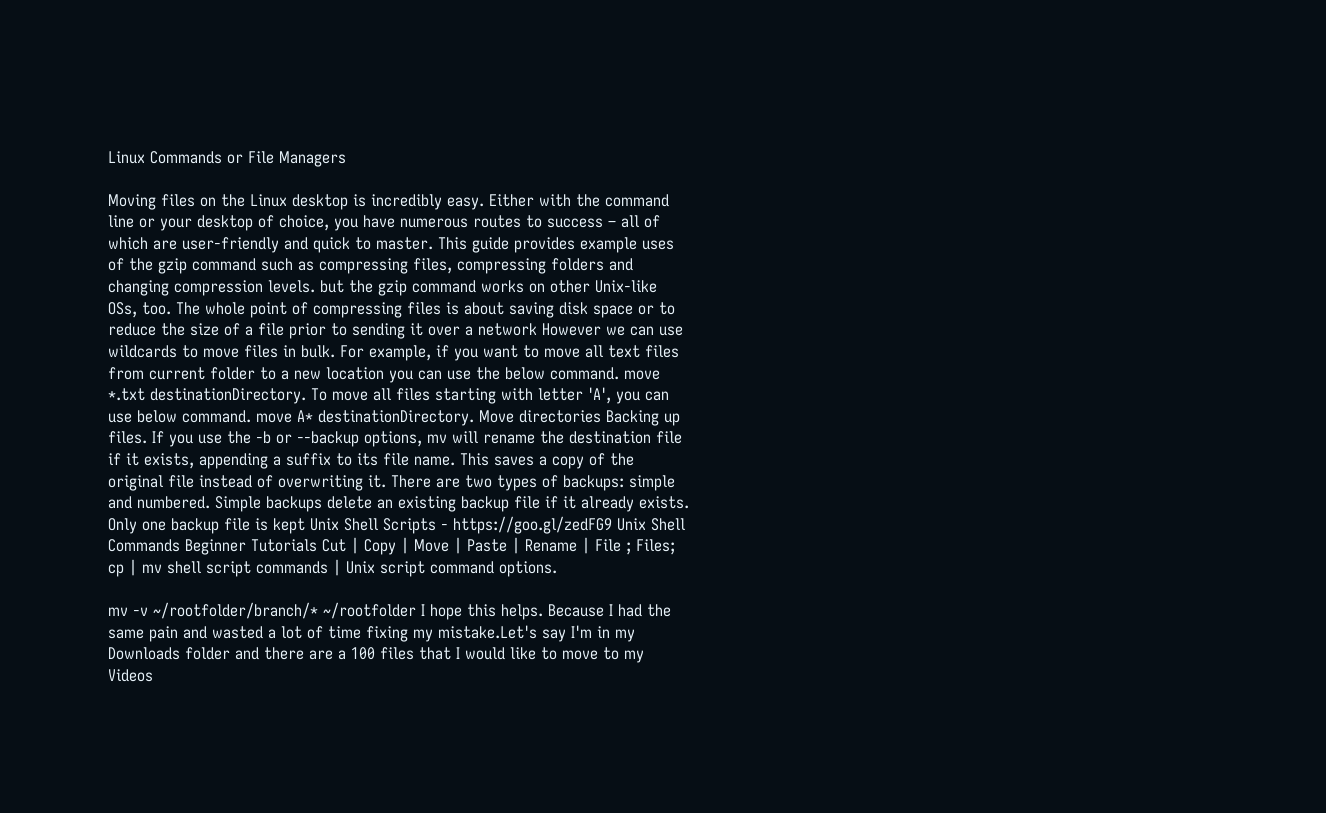Linux Commands or File Managers

Moving files on the Linux desktop is incredibly easy. Either with the command line or your desktop of choice, you have numerous routes to success – all of which are user-friendly and quick to master. This guide provides example uses of the gzip command such as compressing files, compressing folders and changing compression levels. but the gzip command works on other Unix-like OSs, too. The whole point of compressing files is about saving disk space or to reduce the size of a file prior to sending it over a network However we can use wildcards to move files in bulk. For example, if you want to move all text files from current folder to a new location you can use the below command. move *.txt destinationDirectory. To move all files starting with letter 'A', you can use below command. move A* destinationDirectory. Move directories Backing up files. If you use the -b or --backup options, mv will rename the destination file if it exists, appending a suffix to its file name. This saves a copy of the original file instead of overwriting it. There are two types of backups: simple and numbered. Simple backups delete an existing backup file if it already exists. Only one backup file is kept Unix Shell Scripts - https://goo.gl/zedFG9 Unix Shell Commands Beginner Tutorials Cut | Copy | Move | Paste | Rename | File ; Files; cp | mv shell script commands | Unix script command options.

mv -v ~/rootfolder/branch/* ~/rootfolder I hope this helps. Because I had the same pain and wasted a lot of time fixing my mistake.Let's say I'm in my Downloads folder and there are a 100 files that I would like to move to my Videos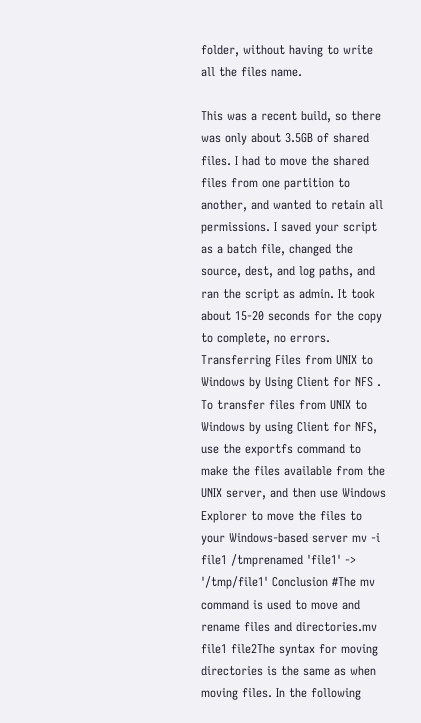folder, without having to write all the files name.

This was a recent build, so there was only about 3.5GB of shared files. I had to move the shared files from one partition to another, and wanted to retain all permissions. I saved your script as a batch file, changed the source, dest, and log paths, and ran the script as admin. It took about 15-20 seconds for the copy to complete, no errors. Transferring Files from UNIX to Windows by Using Client for NFS . To transfer files from UNIX to Windows by using Client for NFS, use the exportfs command to make the files available from the UNIX server, and then use Windows Explorer to move the files to your Windows-based server mv -i file1 /tmprenamed 'file1' -> '/tmp/file1' Conclusion #The mv command is used to move and rename files and directories.mv file1 file2The syntax for moving directories is the same as when moving files. In the following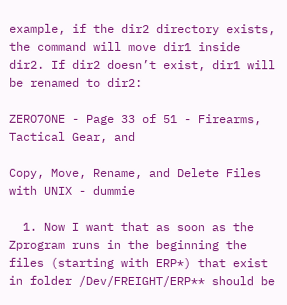example, if the dir2 directory exists, the command will move dir1 inside dir2. If dir2 doesn’t exist, dir1 will be renamed to dir2:

ZERO7ONE - Page 33 of 51 - Firearms, Tactical Gear, and

Copy, Move, Rename, and Delete Files with UNIX - dummie

  1. Now I want that as soon as the Zprogram runs in the beginning the files (starting with ERP*) that exist in folder /Dev/FREIGHT/ERP** should be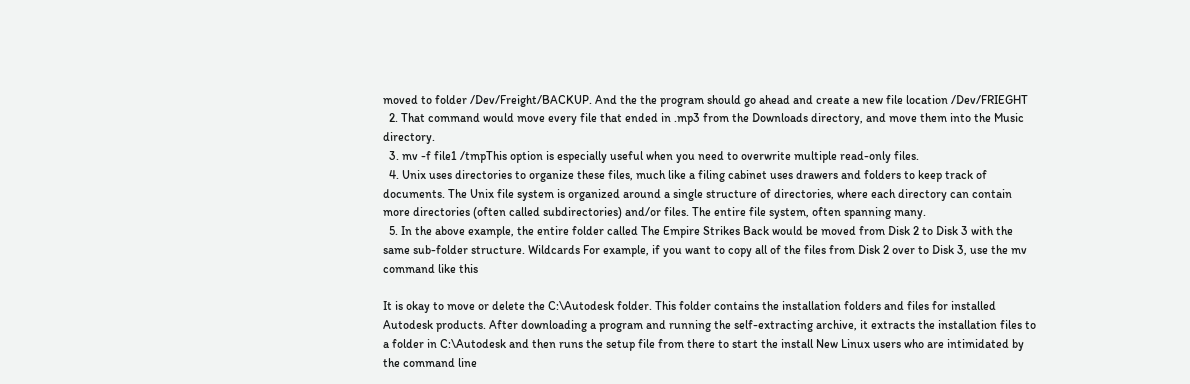moved to folder /Dev/Freight/BACKUP. And the the program should go ahead and create a new file location /Dev/FRIEGHT
  2. That command would move every file that ended in .mp3 from the Downloads directory, and move them into the Music directory.
  3. mv -f file1 /tmpThis option is especially useful when you need to overwrite multiple read-only files.
  4. Unix uses directories to organize these files, much like a filing cabinet uses drawers and folders to keep track of documents. The Unix file system is organized around a single structure of directories, where each directory can contain more directories (often called subdirectories) and/or files. The entire file system, often spanning many.
  5. In the above example, the entire folder called The Empire Strikes Back would be moved from Disk 2 to Disk 3 with the same sub-folder structure. Wildcards For example, if you want to copy all of the files from Disk 2 over to Disk 3, use the mv command like this

It is okay to move or delete the C:\Autodesk folder. This folder contains the installation folders and files for installed Autodesk products. After downloading a program and running the self-extracting archive, it extracts the installation files to a folder in C:\Autodesk and then runs the setup file from there to start the install New Linux users who are intimidated by the command line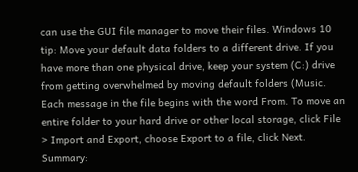can use the GUI file manager to move their files. Windows 10 tip: Move your default data folders to a different drive. If you have more than one physical drive, keep your system (C:) drive from getting overwhelmed by moving default folders (Music. Each message in the file begins with the word From. To move an entire folder to your hard drive or other local storage, click File > Import and Export, choose Export to a file, click Next. Summary: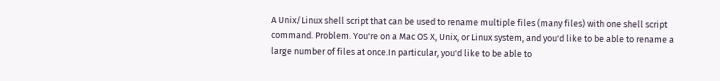A Unix/Linux shell script that can be used to rename multiple files (many files) with one shell script command. Problem. You're on a Mac OS X, Unix, or Linux system, and you'd like to be able to rename a large number of files at once.In particular, you'd like to be able to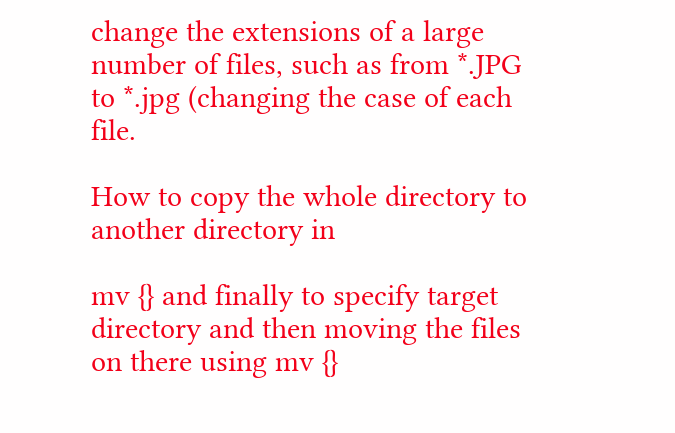change the extensions of a large number of files, such as from *.JPG to *.jpg (changing the case of each file.

How to copy the whole directory to another directory in

mv {} and finally to specify target directory and then moving the files on there using mv {}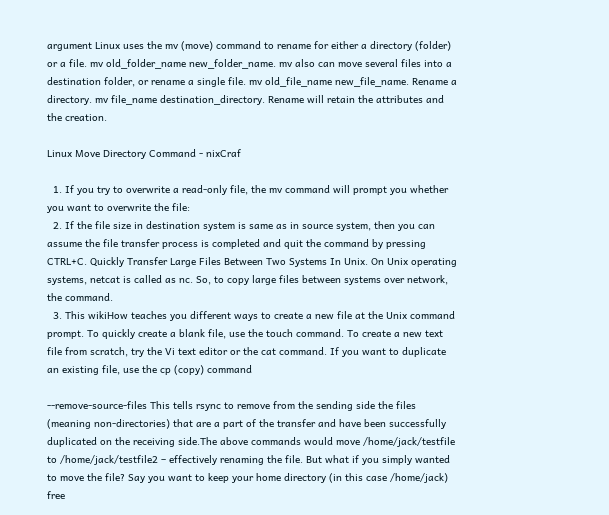argument Linux uses the mv (move) command to rename for either a directory (folder) or a file. mv old_folder_name new_folder_name. mv also can move several files into a destination folder, or rename a single file. mv old_file_name new_file_name. Rename a directory. mv file_name destination_directory. Rename will retain the attributes and the creation.

Linux Move Directory Command - nixCraf

  1. If you try to overwrite a read-only file, the mv command will prompt you whether you want to overwrite the file:
  2. If the file size in destination system is same as in source system, then you can assume the file transfer process is completed and quit the command by pressing CTRL+C. Quickly Transfer Large Files Between Two Systems In Unix. On Unix operating systems, netcat is called as nc. So, to copy large files between systems over network, the command.
  3. This wikiHow teaches you different ways to create a new file at the Unix command prompt. To quickly create a blank file, use the touch command. To create a new text file from scratch, try the Vi text editor or the cat command. If you want to duplicate an existing file, use the cp (copy) command

--remove-source-files This tells rsync to remove from the sending side the files (meaning non-directories) that are a part of the transfer and have been successfully duplicated on the receiving side.The above commands would move /home/jack/testfile to /home/jack/testfile2 – effectively renaming the file. But what if you simply wanted to move the file? Say you want to keep your home directory (in this case /home/jack) free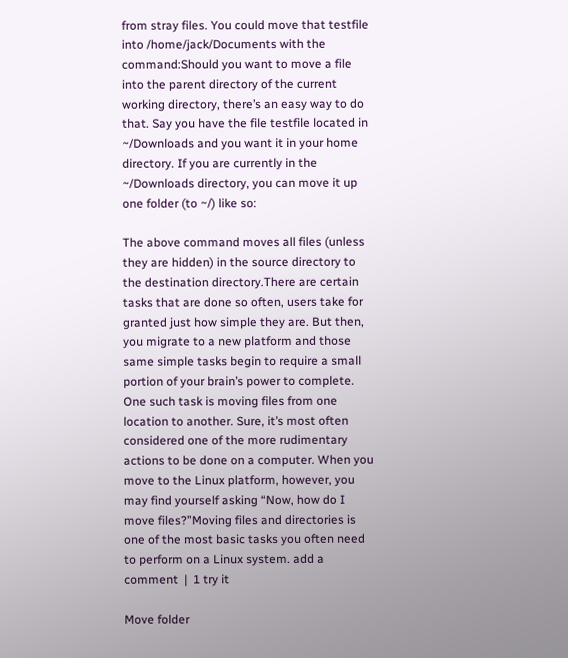from stray files. You could move that testfile into /home/jack/Documents with the command:Should you want to move a file into the parent directory of the current working directory, there’s an easy way to do that. Say you have the file testfile located in ~/Downloads and you want it in your home directory. If you are currently in the ~/Downloads directory, you can move it up one folder (to ~/) like so:

The above command moves all files (unless they are hidden) in the source directory to the destination directory.There are certain tasks that are done so often, users take for granted just how simple they are. But then, you migrate to a new platform and those same simple tasks begin to require a small portion of your brain’s power to complete. One such task is moving files from one location to another. Sure, it’s most often considered one of the more rudimentary actions to be done on a computer. When you move to the Linux platform, however, you may find yourself asking “Now, how do I move files?”Moving files and directories is one of the most basic tasks you often need to perform on a Linux system. add a comment  |  1 try it

Move folder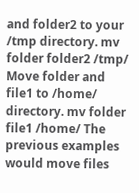and folder2 to your /tmp directory. mv folder folder2 /tmp/ Move folder and file1 to /home/ directory. mv folder file1 /home/ The previous examples would move files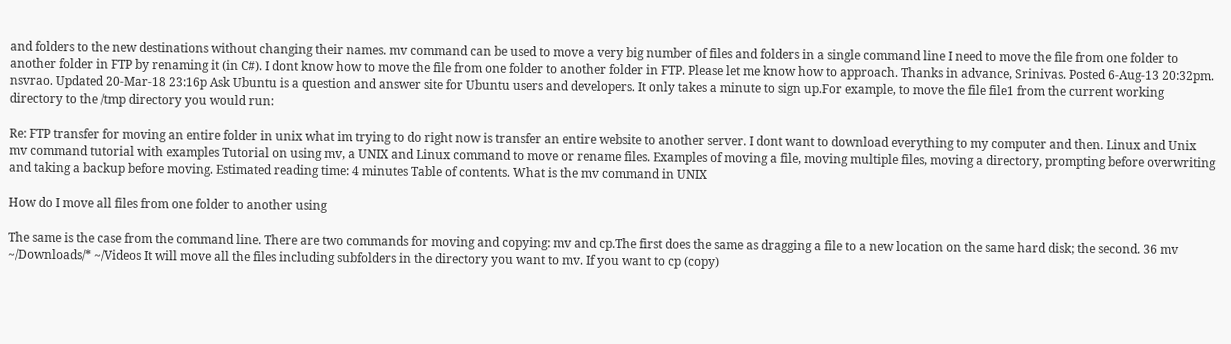and folders to the new destinations without changing their names. mv command can be used to move a very big number of files and folders in a single command line I need to move the file from one folder to another folder in FTP by renaming it (in C#). I dont know how to move the file from one folder to another folder in FTP. Please let me know how to approach. Thanks in advance, Srinivas. Posted 6-Aug-13 20:32pm. nsvrao. Updated 20-Mar-18 23:16p Ask Ubuntu is a question and answer site for Ubuntu users and developers. It only takes a minute to sign up.For example, to move the file file1 from the current working directory to the /tmp directory you would run:

Re: FTP transfer for moving an entire folder in unix what im trying to do right now is transfer an entire website to another server. I dont want to download everything to my computer and then. Linux and Unix mv command tutorial with examples Tutorial on using mv, a UNIX and Linux command to move or rename files. Examples of moving a file, moving multiple files, moving a directory, prompting before overwriting and taking a backup before moving. Estimated reading time: 4 minutes Table of contents. What is the mv command in UNIX

How do I move all files from one folder to another using

The same is the case from the command line. There are two commands for moving and copying: mv and cp.The first does the same as dragging a file to a new location on the same hard disk; the second. 36 mv ~/Downloads/* ~/Videos It will move all the files including subfolders in the directory you want to mv. If you want to cp (copy)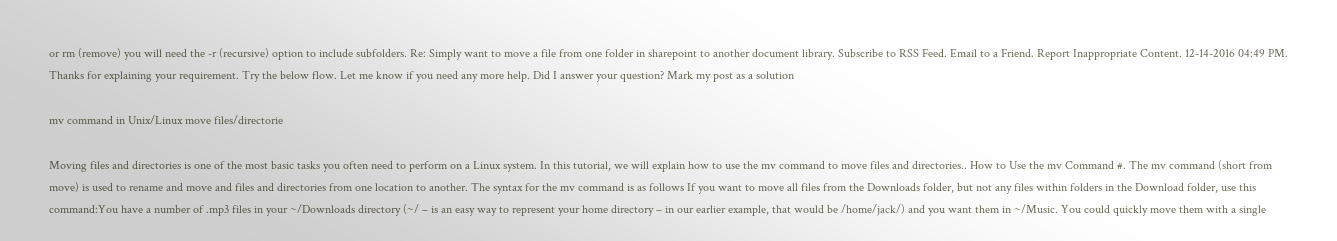or rm (remove) you will need the -r (recursive) option to include subfolders. Re: Simply want to move a file from one folder in sharepoint to another document library. Subscribe to RSS Feed. Email to a Friend. Report Inappropriate Content. 12-14-2016 04:49 PM. Thanks for explaining your requirement. Try the below flow. Let me know if you need any more help. Did I answer your question? Mark my post as a solution

mv command in Unix/Linux move files/directorie

Moving files and directories is one of the most basic tasks you often need to perform on a Linux system. In this tutorial, we will explain how to use the mv command to move files and directories.. How to Use the mv Command #. The mv command (short from move) is used to rename and move and files and directories from one location to another. The syntax for the mv command is as follows If you want to move all files from the Downloads folder, but not any files within folders in the Download folder, use this command:You have a number of .mp3 files in your ~/Downloads directory (~/ – is an easy way to represent your home directory – in our earlier example, that would be /home/jack/) and you want them in ~/Music. You could quickly move them with a single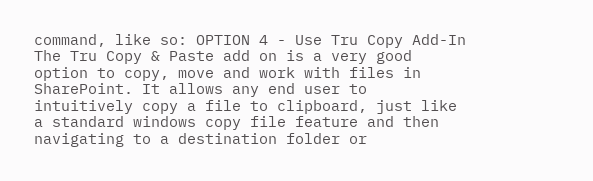command, like so: OPTION 4 - Use Tru Copy Add-In The Tru Copy & Paste add on is a very good option to copy, move and work with files in SharePoint. It allows any end user to intuitively copy a file to clipboard, just like a standard windows copy file feature and then navigating to a destination folder or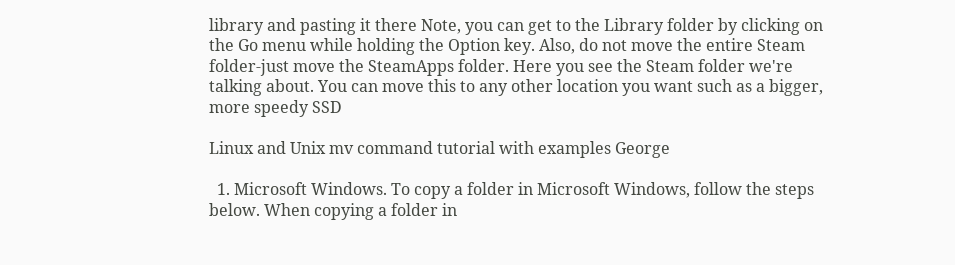library and pasting it there Note, you can get to the Library folder by clicking on the Go menu while holding the Option key. Also, do not move the entire Steam folder-just move the SteamApps folder. Here you see the Steam folder we're talking about. You can move this to any other location you want such as a bigger, more speedy SSD

Linux and Unix mv command tutorial with examples George

  1. Microsoft Windows. To copy a folder in Microsoft Windows, follow the steps below. When copying a folder in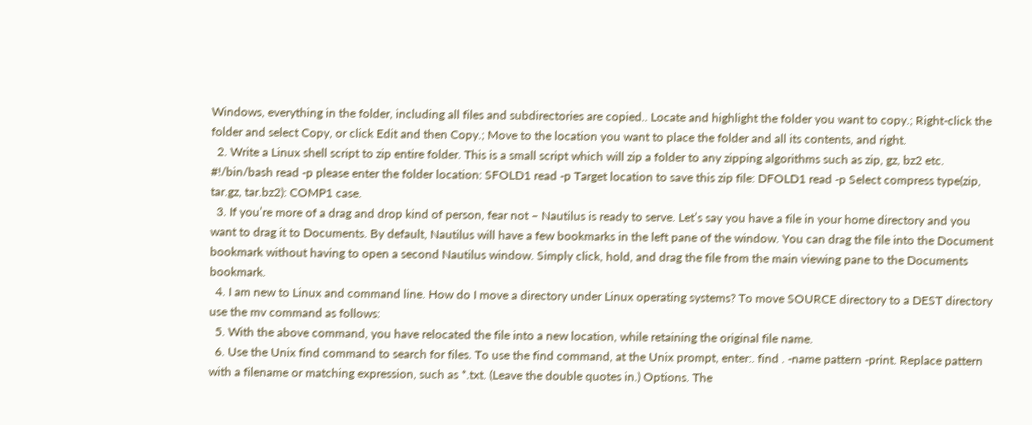Windows, everything in the folder, including all files and subdirectories are copied.. Locate and highlight the folder you want to copy.; Right-click the folder and select Copy, or click Edit and then Copy.; Move to the location you want to place the folder and all its contents, and right.
  2. Write a Linux shell script to zip entire folder. This is a small script which will zip a folder to any zipping algorithms such as zip, gz, bz2 etc. #!/bin/bash read -p please enter the folder location: SFOLD1 read -p Target location to save this zip file: DFOLD1 read -p Select compress type(zip, tar.gz, tar.bz2): COMP1 case.
  3. If you’re more of a drag and drop kind of person, fear not – Nautilus is ready to serve. Let’s say you have a file in your home directory and you want to drag it to Documents. By default, Nautilus will have a few bookmarks in the left pane of the window. You can drag the file into the Document bookmark without having to open a second Nautilus window. Simply click, hold, and drag the file from the main viewing pane to the Documents bookmark.
  4. I am new to Linux and command line. How do I move a directory under Linux operating systems? To move SOURCE directory to a DEST directory use the mv command as follows:
  5. With the above command, you have relocated the file into a new location, while retaining the original file name.
  6. Use the Unix find command to search for files. To use the find command, at the Unix prompt, enter:. find . -name pattern -print. Replace pattern with a filename or matching expression, such as *.txt. (Leave the double quotes in.) Options. The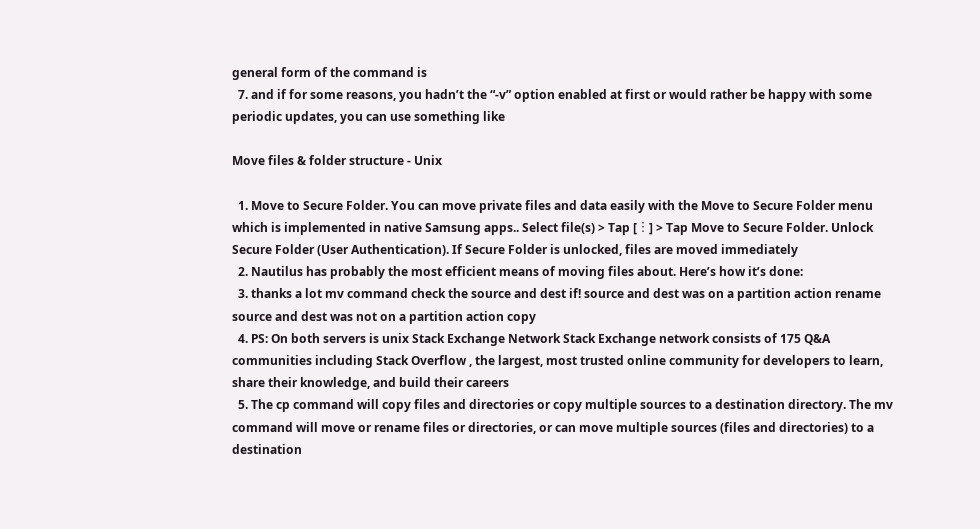general form of the command is
  7. and if for some reasons, you hadn’t the “-v” option enabled at first or would rather be happy with some periodic updates, you can use something like

Move files & folder structure - Unix

  1. Move to Secure Folder. You can move private files and data easily with the Move to Secure Folder menu which is implemented in native Samsung apps.. Select file(s) > Tap [︙] > Tap Move to Secure Folder. Unlock Secure Folder (User Authentication). If Secure Folder is unlocked, files are moved immediately
  2. Nautilus has probably the most efficient means of moving files about. Here’s how it’s done:
  3. thanks a lot mv command check the source and dest if! source and dest was on a partition action rename source and dest was not on a partition action copy
  4. PS: On both servers is unix Stack Exchange Network Stack Exchange network consists of 175 Q&A communities including Stack Overflow , the largest, most trusted online community for developers to learn, share their knowledge, and build their careers
  5. The cp command will copy files and directories or copy multiple sources to a destination directory. The mv command will move or rename files or directories, or can move multiple sources (files and directories) to a destination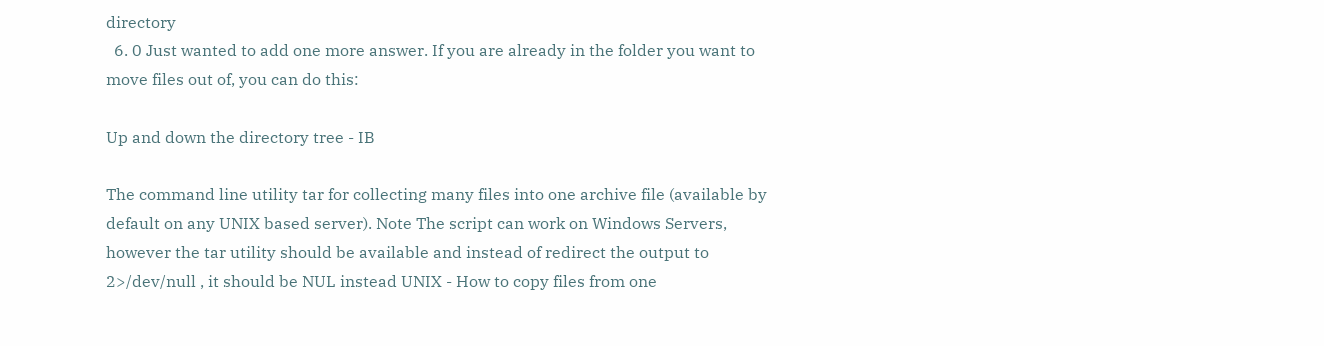directory
  6. 0 Just wanted to add one more answer. If you are already in the folder you want to move files out of, you can do this:

Up and down the directory tree - IB

The command line utility tar for collecting many files into one archive file (available by default on any UNIX based server). Note The script can work on Windows Servers, however the tar utility should be available and instead of redirect the output to 2>/dev/null , it should be NUL instead UNIX - How to copy files from one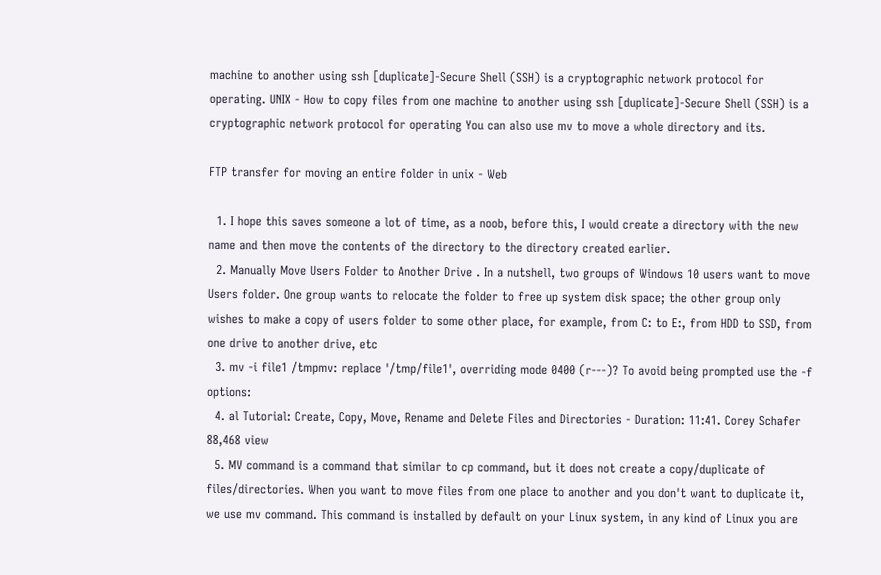machine to another using ssh [duplicate]-Secure Shell (SSH) is a cryptographic network protocol for operating. UNIX - How to copy files from one machine to another using ssh [duplicate]-Secure Shell (SSH) is a cryptographic network protocol for operating You can also use mv to move a whole directory and its.

FTP transfer for moving an entire folder in unix - Web

  1. I hope this saves someone a lot of time, as a noob, before this, I would create a directory with the new name and then move the contents of the directory to the directory created earlier.
  2. Manually Move Users Folder to Another Drive . In a nutshell, two groups of Windows 10 users want to move Users folder. One group wants to relocate the folder to free up system disk space; the other group only wishes to make a copy of users folder to some other place, for example, from C: to E:, from HDD to SSD, from one drive to another drive, etc
  3. mv -i file1 /tmpmv: replace '/tmp/file1', overriding mode 0400 (r---)? To avoid being prompted use the -f options:
  4. al Tutorial: Create, Copy, Move, Rename and Delete Files and Directories - Duration: 11:41. Corey Schafer 88,468 view
  5. MV command is a command that similar to cp command, but it does not create a copy/duplicate of files/directories. When you want to move files from one place to another and you don't want to duplicate it, we use mv command. This command is installed by default on your Linux system, in any kind of Linux you are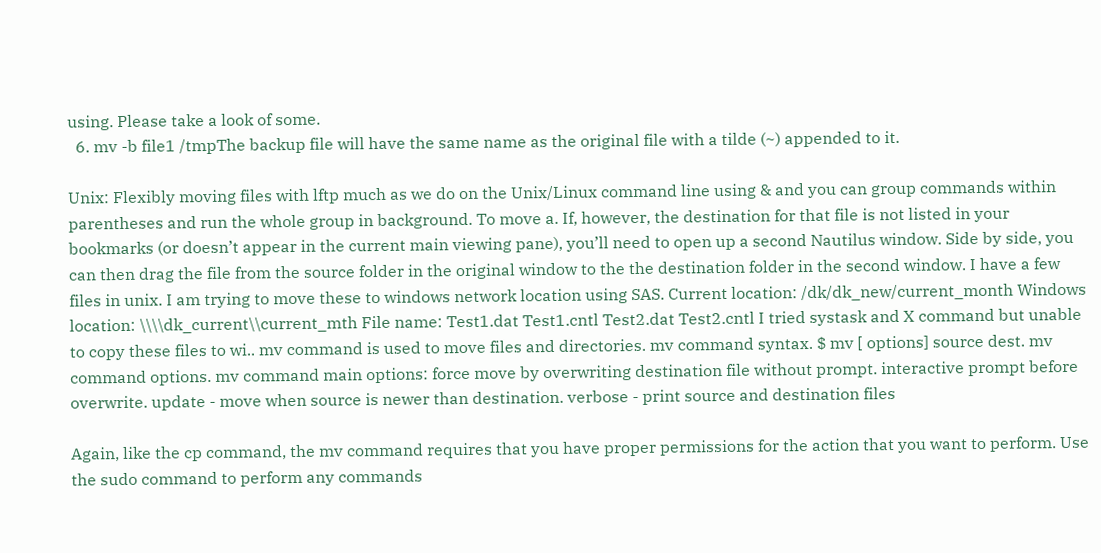using. Please take a look of some.
  6. mv -b file1 /tmpThe backup file will have the same name as the original file with a tilde (~) appended to it.

Unix: Flexibly moving files with lftp much as we do on the Unix/Linux command line using & and you can group commands within parentheses and run the whole group in background. To move a. If, however, the destination for that file is not listed in your bookmarks (or doesn’t appear in the current main viewing pane), you’ll need to open up a second Nautilus window. Side by side, you can then drag the file from the source folder in the original window to the the destination folder in the second window. I have a few files in unix. I am trying to move these to windows network location using SAS. Current location: /dk/dk_new/current_month Windows location: \\\\dk_current\\current_mth File name: Test1.dat Test1.cntl Test2.dat Test2.cntl I tried systask and X command but unable to copy these files to wi.. mv command is used to move files and directories. mv command syntax. $ mv [ options] source dest. mv command options. mv command main options: force move by overwriting destination file without prompt. interactive prompt before overwrite. update - move when source is newer than destination. verbose - print source and destination files

Again, like the cp command, the mv command requires that you have proper permissions for the action that you want to perform. Use the sudo command to perform any commands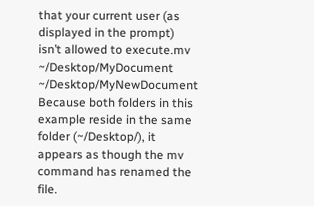that your current user (as displayed in the prompt) isn’t allowed to execute.mv ~/Desktop/MyDocument ~/Desktop/MyNewDocument Because both folders in this example reside in the same folder (~/Desktop/), it appears as though the mv command has renamed the file.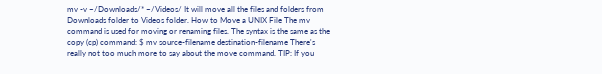mv -v ~/Downloads/* ~/Videos/ It will move all the files and folders from Downloads folder to Videos folder. How to Move a UNIX File The mv command is used for moving or renaming files. The syntax is the same as the copy (cp) command: $ mv source-filename destination-filename There's really not too much more to say about the move command. TIP: If you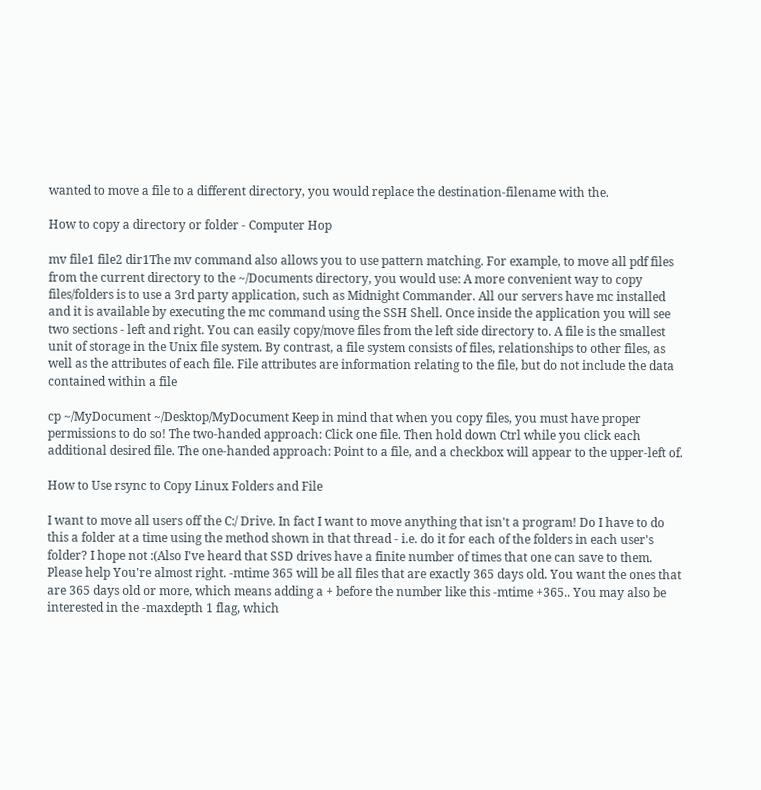wanted to move a file to a different directory, you would replace the destination-filename with the.

How to copy a directory or folder - Computer Hop

mv file1 file2 dir1The mv command also allows you to use pattern matching. For example, to move all pdf files from the current directory to the ~/Documents directory, you would use: A more convenient way to copy files/folders is to use a 3rd party application, such as Midnight Commander. All our servers have mc installed and it is available by executing the mc command using the SSH Shell. Once inside the application you will see two sections - left and right. You can easily copy/move files from the left side directory to. A file is the smallest unit of storage in the Unix file system. By contrast, a file system consists of files, relationships to other files, as well as the attributes of each file. File attributes are information relating to the file, but do not include the data contained within a file

cp ~/MyDocument ~/Desktop/MyDocument Keep in mind that when you copy files, you must have proper permissions to do so! The two-handed approach: Click one file. Then hold down Ctrl while you click each additional desired file. The one-handed approach: Point to a file, and a checkbox will appear to the upper-left of.

How to Use rsync to Copy Linux Folders and File

I want to move all users off the C:/ Drive. In fact I want to move anything that isn't a program! Do I have to do this a folder at a time using the method shown in that thread - i.e. do it for each of the folders in each user's folder? I hope not :(Also I've heard that SSD drives have a finite number of times that one can save to them. Please help You're almost right. -mtime 365 will be all files that are exactly 365 days old. You want the ones that are 365 days old or more, which means adding a + before the number like this -mtime +365.. You may also be interested in the -maxdepth 1 flag, which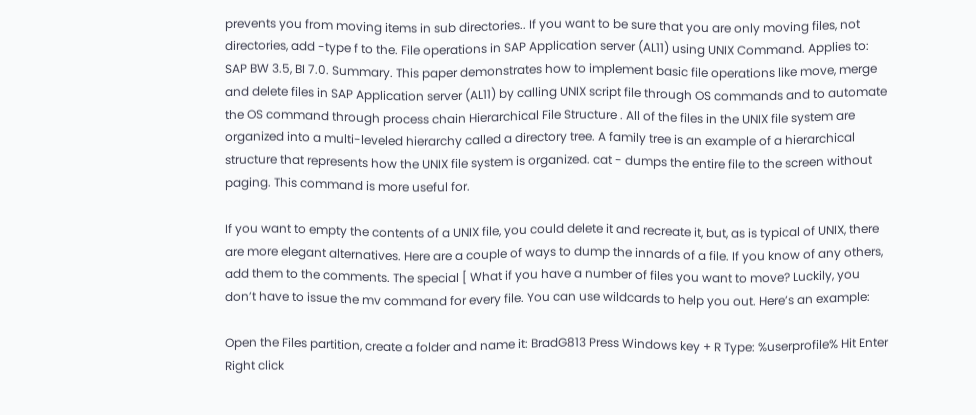prevents you from moving items in sub directories.. If you want to be sure that you are only moving files, not directories, add -type f to the. File operations in SAP Application server (AL11) using UNIX Command. Applies to: SAP BW 3.5, BI 7.0. Summary. This paper demonstrates how to implement basic file operations like move, merge and delete files in SAP Application server (AL11) by calling UNIX script file through OS commands and to automate the OS command through process chain Hierarchical File Structure . All of the files in the UNIX file system are organized into a multi-leveled hierarchy called a directory tree. A family tree is an example of a hierarchical structure that represents how the UNIX file system is organized. cat - dumps the entire file to the screen without paging. This command is more useful for.

If you want to empty the contents of a UNIX file, you could delete it and recreate it, but, as is typical of UNIX, there are more elegant alternatives. Here are a couple of ways to dump the innards of a file. If you know of any others, add them to the comments. The special [ What if you have a number of files you want to move? Luckily, you don’t have to issue the mv command for every file. You can use wildcards to help you out. Here’s an example:

Open the Files partition, create a folder and name it: BradG813 Press Windows key + R Type: %userprofile% Hit Enter Right click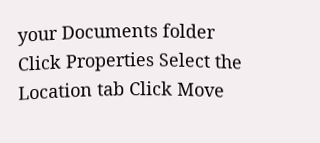your Documents folder Click Properties Select the Location tab Click Move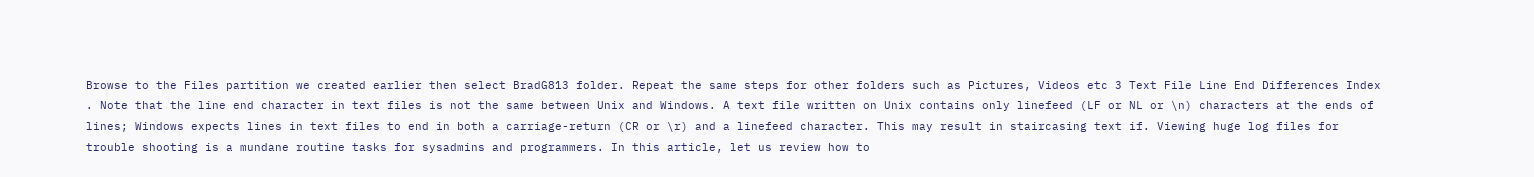Browse to the Files partition we created earlier then select BradG813 folder. Repeat the same steps for other folders such as Pictures, Videos etc 3 Text File Line End Differences Index . Note that the line end character in text files is not the same between Unix and Windows. A text file written on Unix contains only linefeed (LF or NL or \n) characters at the ends of lines; Windows expects lines in text files to end in both a carriage-return (CR or \r) and a linefeed character. This may result in staircasing text if. Viewing huge log files for trouble shooting is a mundane routine tasks for sysadmins and programmers. In this article, let us review how to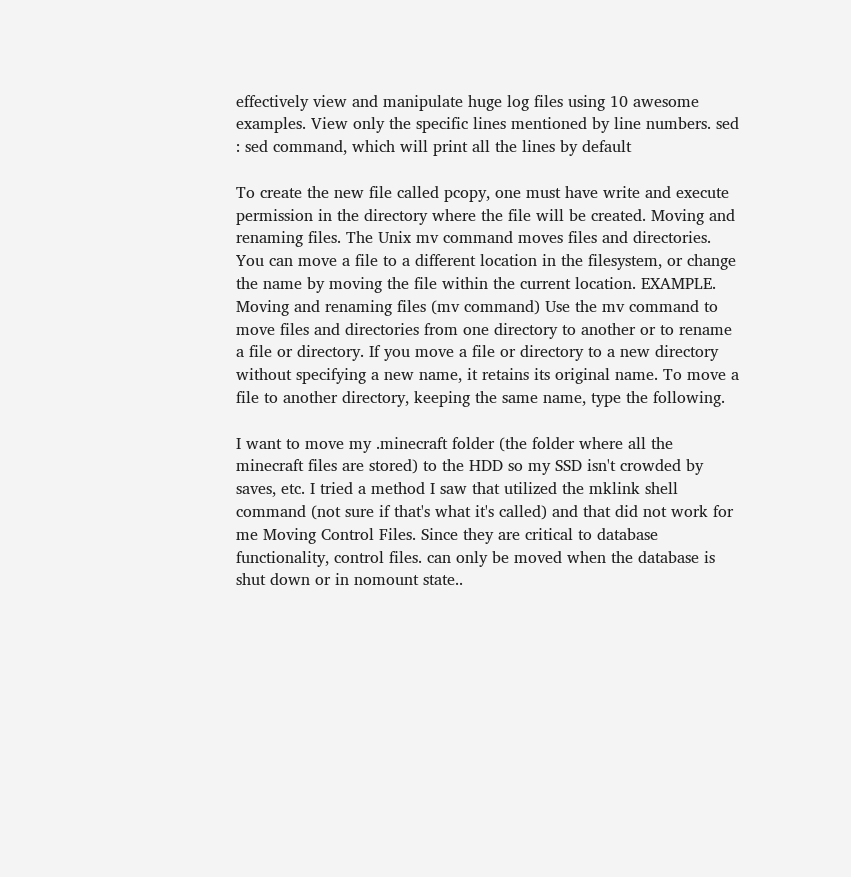effectively view and manipulate huge log files using 10 awesome examples. View only the specific lines mentioned by line numbers. sed : sed command, which will print all the lines by default

To create the new file called pcopy, one must have write and execute permission in the directory where the file will be created. Moving and renaming files. The Unix mv command moves files and directories. You can move a file to a different location in the filesystem, or change the name by moving the file within the current location. EXAMPLE. Moving and renaming files (mv command) Use the mv command to move files and directories from one directory to another or to rename a file or directory. If you move a file or directory to a new directory without specifying a new name, it retains its original name. To move a file to another directory, keeping the same name, type the following.

I want to move my .minecraft folder (the folder where all the minecraft files are stored) to the HDD so my SSD isn't crowded by saves, etc. I tried a method I saw that utilized the mklink shell command (not sure if that's what it's called) and that did not work for me Moving Control Files. Since they are critical to database functionality, control files. can only be moved when the database is shut down or in nomount state..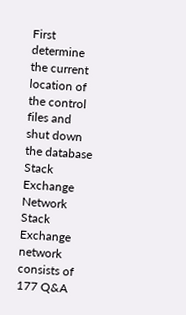First determine the current location of the control files and shut down the database Stack Exchange Network Stack Exchange network consists of 177 Q&A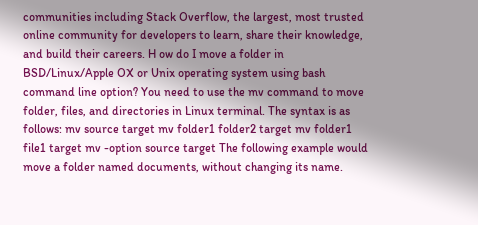communities including Stack Overflow, the largest, most trusted online community for developers to learn, share their knowledge, and build their careers. H ow do I move a folder in BSD/Linux/Apple OX or Unix operating system using bash command line option? You need to use the mv command to move folder, files, and directories in Linux terminal. The syntax is as follows: mv source target mv folder1 folder2 target mv folder1 file1 target mv -option source target The following example would move a folder named documents, without changing its name.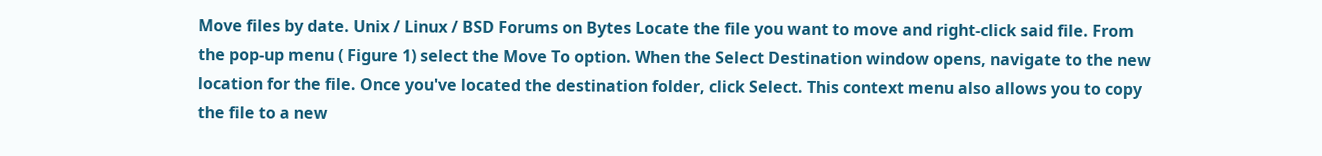Move files by date. Unix / Linux / BSD Forums on Bytes Locate the file you want to move and right-click said file. From the pop-up menu ( Figure 1) select the Move To option. When the Select Destination window opens, navigate to the new location for the file. Once you've located the destination folder, click Select. This context menu also allows you to copy the file to a new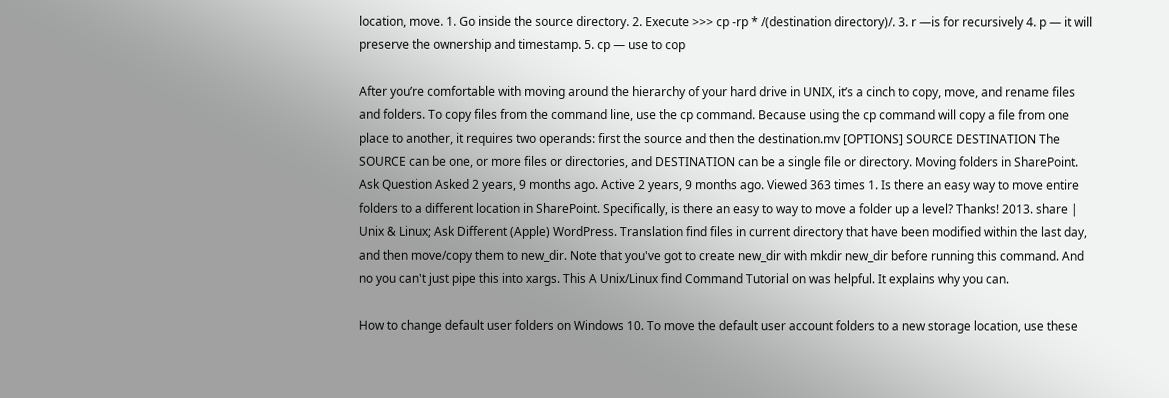location, move. 1. Go inside the source directory. 2. Execute >>> cp -rp * /(destination directory)/. 3. r —is for recursively 4. p — it will preserve the ownership and timestamp. 5. cp — use to cop

After you’re comfortable with moving around the hierarchy of your hard drive in UNIX, it’s a cinch to copy, move, and rename files and folders. To copy files from the command line, use the cp command. Because using the cp command will copy a file from one place to another, it requires two operands: first the source and then the destination.mv [OPTIONS] SOURCE DESTINATION The SOURCE can be one, or more files or directories, and DESTINATION can be a single file or directory. Moving folders in SharePoint. Ask Question Asked 2 years, 9 months ago. Active 2 years, 9 months ago. Viewed 363 times 1. Is there an easy way to move entire folders to a different location in SharePoint. Specifically, is there an easy to way to move a folder up a level? Thanks! 2013. share | Unix & Linux; Ask Different (Apple) WordPress. Translation find files in current directory that have been modified within the last day, and then move/copy them to new_dir. Note that you've got to create new_dir with mkdir new_dir before running this command. And no you can't just pipe this into xargs. This A Unix/Linux find Command Tutorial on was helpful. It explains why you can.

How to change default user folders on Windows 10. To move the default user account folders to a new storage location, use these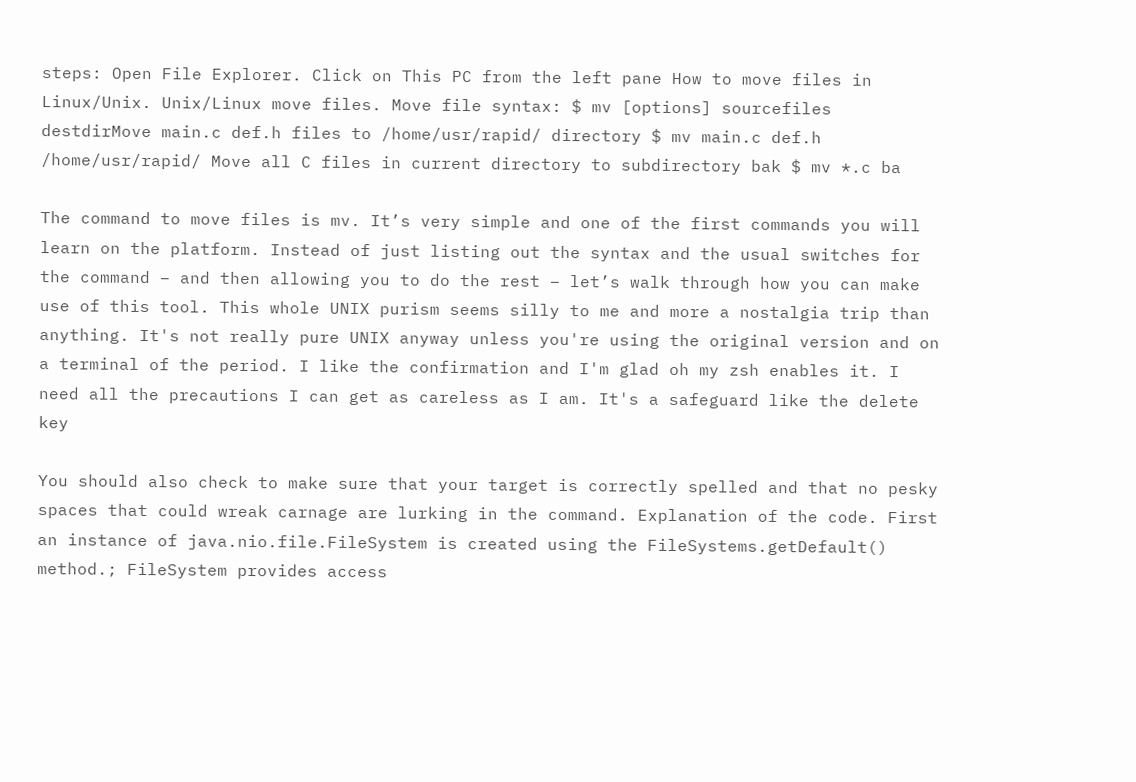steps: Open File Explorer. Click on This PC from the left pane How to move files in Linux/Unix. Unix/Linux move files. Move file syntax: $ mv [options] sourcefiles destdirMove main.c def.h files to /home/usr/rapid/ directory $ mv main.c def.h /home/usr/rapid/ Move all C files in current directory to subdirectory bak $ mv *.c ba

The command to move files is mv. It’s very simple and one of the first commands you will learn on the platform. Instead of just listing out the syntax and the usual switches for the command – and then allowing you to do the rest – let’s walk through how you can make use of this tool. This whole UNIX purism seems silly to me and more a nostalgia trip than anything. It's not really pure UNIX anyway unless you're using the original version and on a terminal of the period. I like the confirmation and I'm glad oh my zsh enables it. I need all the precautions I can get as careless as I am. It's a safeguard like the delete key

You should also check to make sure that your target is correctly spelled and that no pesky spaces that could wreak carnage are lurking in the command. Explanation of the code. First an instance of java.nio.file.FileSystem is created using the FileSystems.getDefault() method.; FileSystem provides access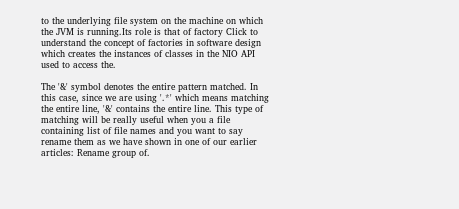to the underlying file system on the machine on which the JVM is running.Its role is that of factory Click to understand the concept of factories in software design which creates the instances of classes in the NIO API used to access the.

The '&' symbol denotes the entire pattern matched. In this case, since we are using '.*' which means matching the entire line, '&' contains the entire line. This type of matching will be really useful when you a file containing list of file names and you want to say rename them as we have shown in one of our earlier articles: Rename group of.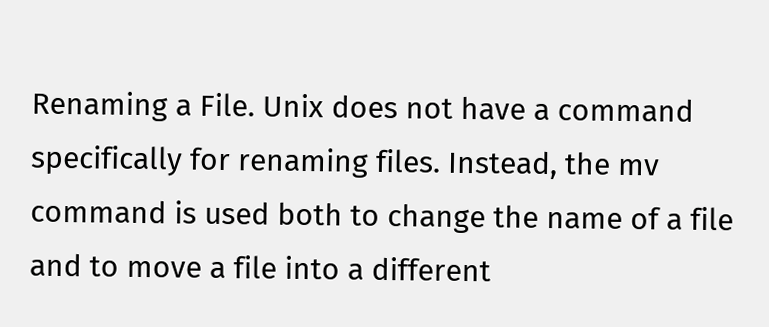Renaming a File. Unix does not have a command specifically for renaming files. Instead, the mv command is used both to change the name of a file and to move a file into a different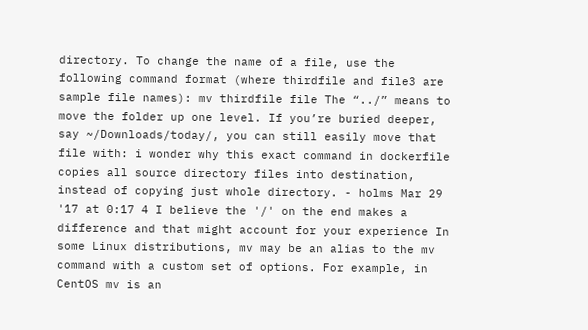directory. To change the name of a file, use the following command format (where thirdfile and file3 are sample file names): mv thirdfile file The “../” means to move the folder up one level. If you’re buried deeper, say ~/Downloads/today/, you can still easily move that file with: i wonder why this exact command in dockerfile copies all source directory files into destination, instead of copying just whole directory. - holms Mar 29 '17 at 0:17 4 I believe the '/' on the end makes a difference and that might account for your experience In some Linux distributions, mv may be an alias to the mv command with a custom set of options. For example, in CentOS mv is an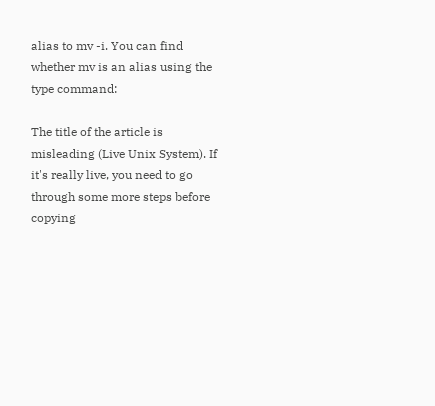alias to mv -i. You can find whether mv is an alias using the type command:

The title of the article is misleading (Live Unix System). If it's really live, you need to go through some more steps before copying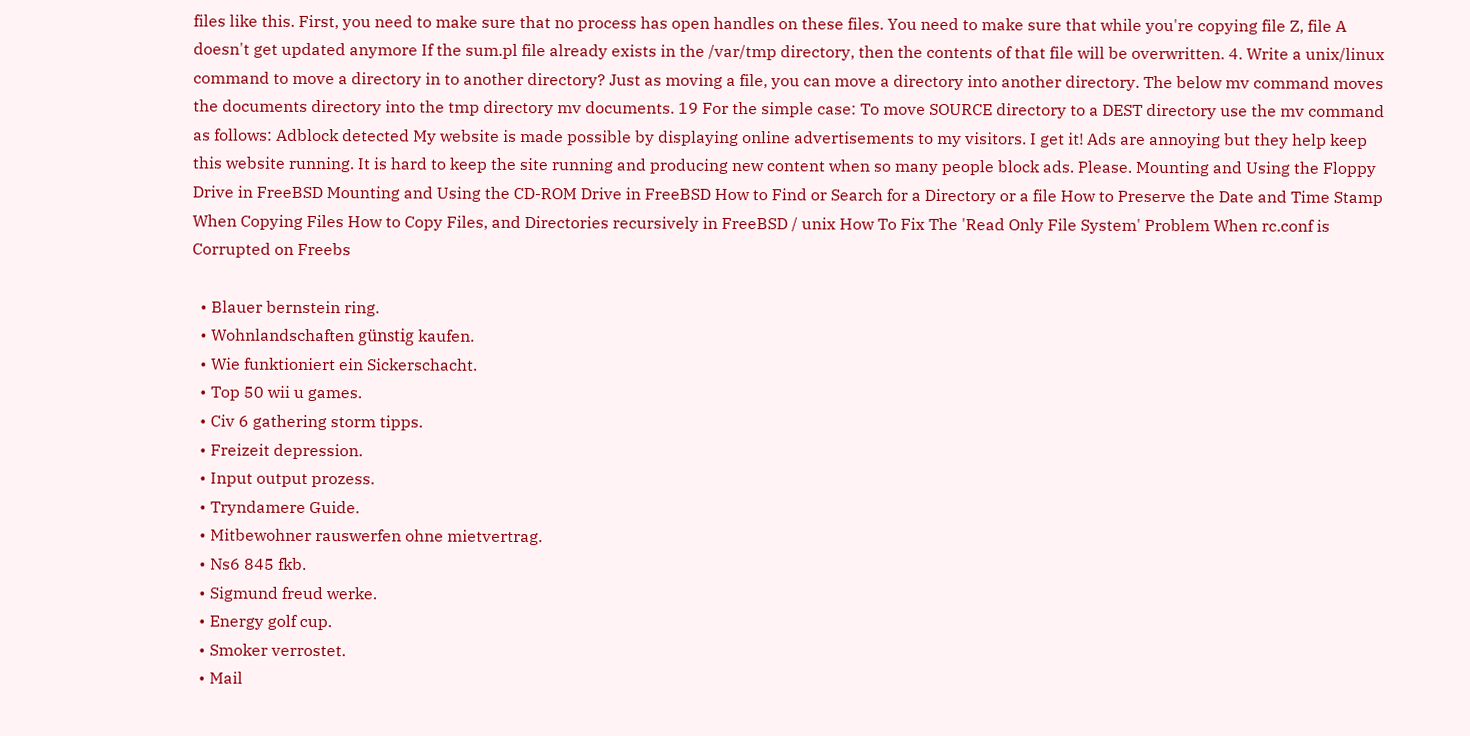files like this. First, you need to make sure that no process has open handles on these files. You need to make sure that while you're copying file Z, file A doesn't get updated anymore If the sum.pl file already exists in the /var/tmp directory, then the contents of that file will be overwritten. 4. Write a unix/linux command to move a directory in to another directory? Just as moving a file, you can move a directory into another directory. The below mv command moves the documents directory into the tmp directory mv documents. 19 For the simple case: To move SOURCE directory to a DEST directory use the mv command as follows: Adblock detected My website is made possible by displaying online advertisements to my visitors. I get it! Ads are annoying but they help keep this website running. It is hard to keep the site running and producing new content when so many people block ads. Please. Mounting and Using the Floppy Drive in FreeBSD Mounting and Using the CD-ROM Drive in FreeBSD How to Find or Search for a Directory or a file How to Preserve the Date and Time Stamp When Copying Files How to Copy Files, and Directories recursively in FreeBSD / unix How To Fix The 'Read Only File System' Problem When rc.conf is Corrupted on Freebs

  • Blauer bernstein ring.
  • Wohnlandschaften günstig kaufen.
  • Wie funktioniert ein Sickerschacht.
  • Top 50 wii u games.
  • Civ 6 gathering storm tipps.
  • Freizeit depression.
  • Input output prozess.
  • Tryndamere Guide.
  • Mitbewohner rauswerfen ohne mietvertrag.
  • Ns6 845 fkb.
  • Sigmund freud werke.
  • Energy golf cup.
  • Smoker verrostet.
  • Mail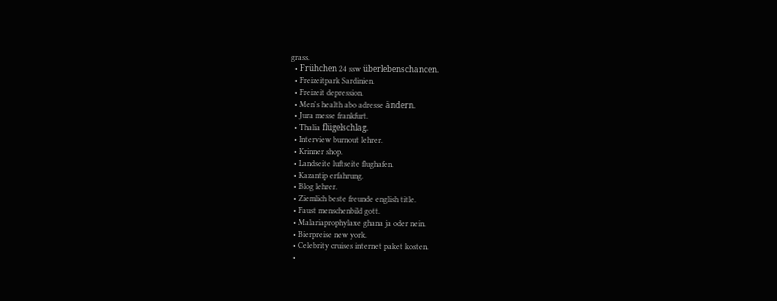grass.
  • Frühchen 24 ssw überlebenschancen.
  • Freizeitpark Sardinien.
  • Freizeit depression.
  • Men's health abo adresse ändern.
  • Jura messe frankfurt.
  • Thalia flügelschlag.
  • Interview burnout lehrer.
  • Krinner shop.
  • Landseite luftseite flughafen.
  • Kazantip erfahrung.
  • Blog lehrer.
  • Ziemlich beste freunde english title.
  • Faust menschenbild gott.
  • Malariaprophylaxe ghana ja oder nein.
  • Bierpreise new york.
  • Celebrity cruises internet paket kosten.
  •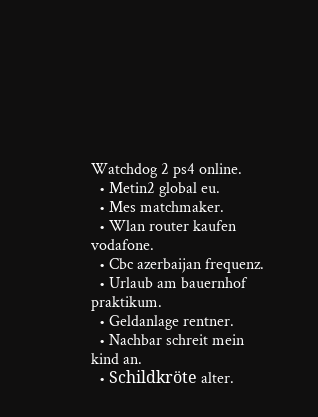Watchdog 2 ps4 online.
  • Metin2 global eu.
  • Mes matchmaker.
  • Wlan router kaufen vodafone.
  • Cbc azerbaijan frequenz.
  • Urlaub am bauernhof praktikum.
  • Geldanlage rentner.
  • Nachbar schreit mein kind an.
  • Schildkröte alter.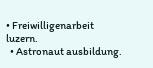• Freiwilligenarbeit luzern.
  • Astronaut ausbildung.